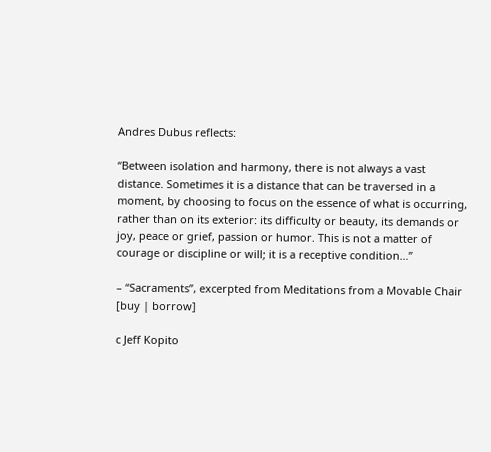Andres Dubus reflects:

“Between isolation and harmony, there is not always a vast distance. Sometimes it is a distance that can be traversed in a moment, by choosing to focus on the essence of what is occurring, rather than on its exterior: its difficulty or beauty, its demands or joy, peace or grief, passion or humor. This is not a matter of courage or discipline or will; it is a receptive condition…”

– “Sacraments”, excerpted from Meditations from a Movable Chair [buy | borrow]

c Jeff Kopito